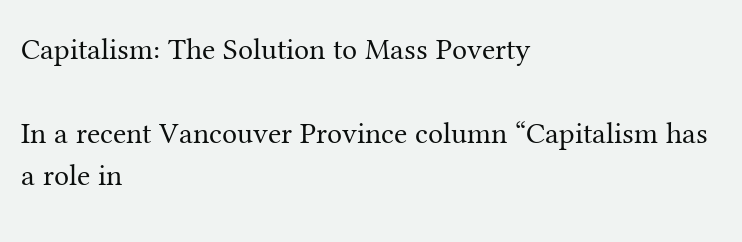Capitalism: The Solution to Mass Poverty

In a recent Vancouver Province column “Capitalism has a role in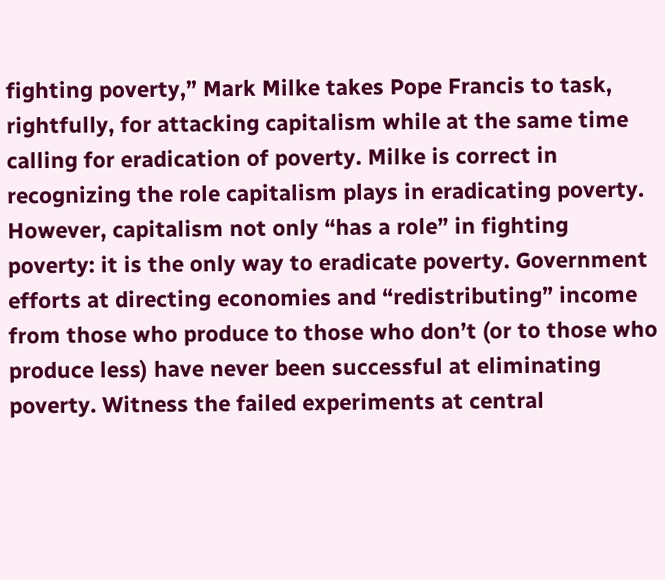fighting poverty,” Mark Milke takes Pope Francis to task, rightfully, for attacking capitalism while at the same time calling for eradication of poverty. Milke is correct in recognizing the role capitalism plays in eradicating poverty. However, capitalism not only “has a role” in fighting poverty: it is the only way to eradicate poverty. Government efforts at directing economies and “redistributing” income from those who produce to those who don’t (or to those who produce less) have never been successful at eliminating poverty. Witness the failed experiments at central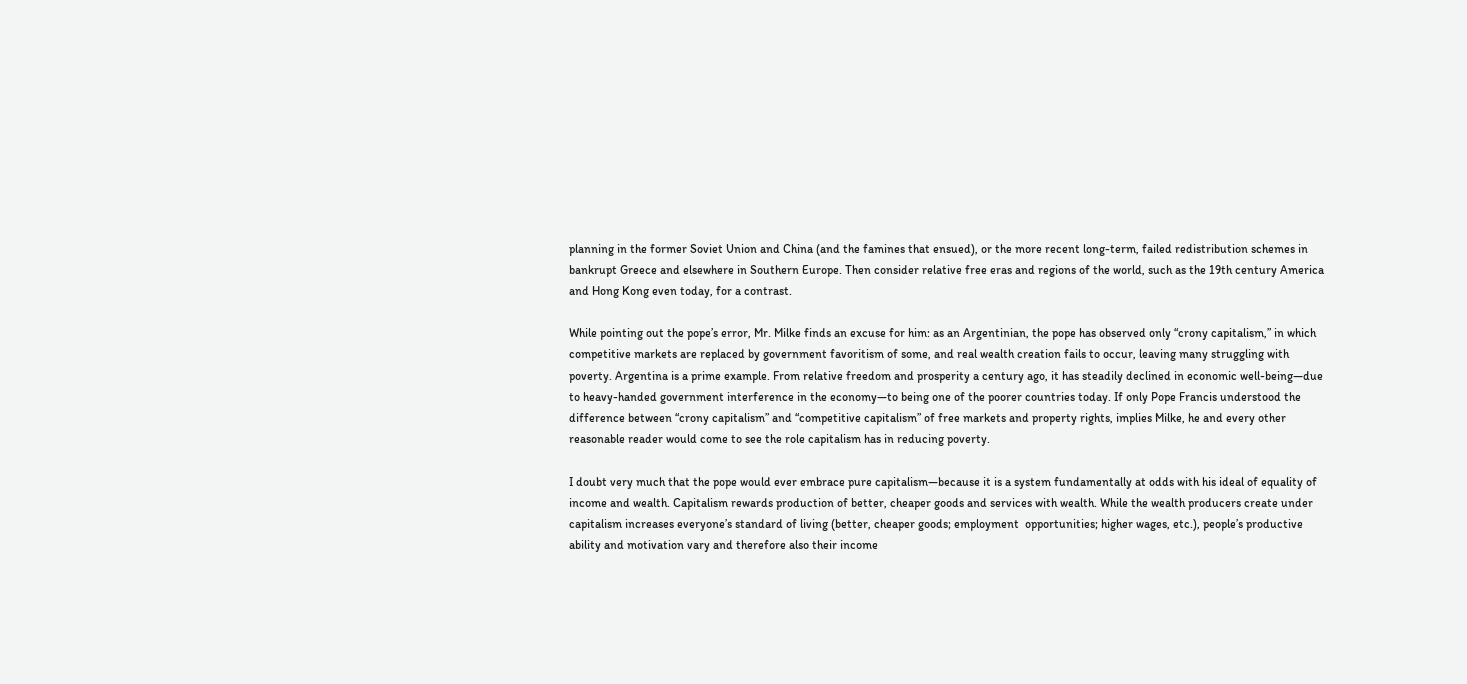planning in the former Soviet Union and China (and the famines that ensued), or the more recent long-term, failed redistribution schemes in bankrupt Greece and elsewhere in Southern Europe. Then consider relative free eras and regions of the world, such as the 19th century America and Hong Kong even today, for a contrast.

While pointing out the pope’s error, Mr. Milke finds an excuse for him: as an Argentinian, the pope has observed only “crony capitalism,” in which competitive markets are replaced by government favoritism of some, and real wealth creation fails to occur, leaving many struggling with poverty. Argentina is a prime example. From relative freedom and prosperity a century ago, it has steadily declined in economic well-being—due to heavy-handed government interference in the economy—to being one of the poorer countries today. If only Pope Francis understood the difference between “crony capitalism” and “competitive capitalism” of free markets and property rights, implies Milke, he and every other reasonable reader would come to see the role capitalism has in reducing poverty.

I doubt very much that the pope would ever embrace pure capitalism—because it is a system fundamentally at odds with his ideal of equality of income and wealth. Capitalism rewards production of better, cheaper goods and services with wealth. While the wealth producers create under capitalism increases everyone’s standard of living (better, cheaper goods; employment  opportunities; higher wages, etc.), people’s productive ability and motivation vary and therefore also their income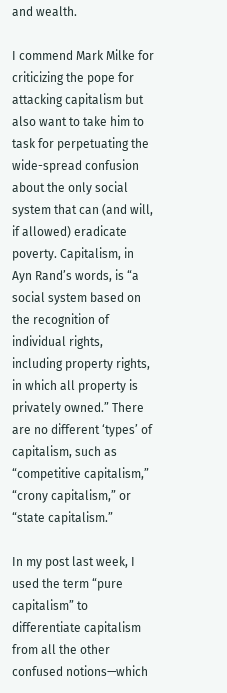and wealth.

I commend Mark Milke for criticizing the pope for attacking capitalism but also want to take him to task for perpetuating the wide-spread confusion about the only social system that can (and will, if allowed) eradicate poverty. Capitalism, in Ayn Rand’s words, is “a social system based on the recognition of individual rights, including property rights, in which all property is privately owned.” There are no different ‘types’ of capitalism, such as “competitive capitalism,” “crony capitalism,” or “state capitalism.”

In my post last week, I used the term “pure capitalism” to differentiate capitalism from all the other confused notions—which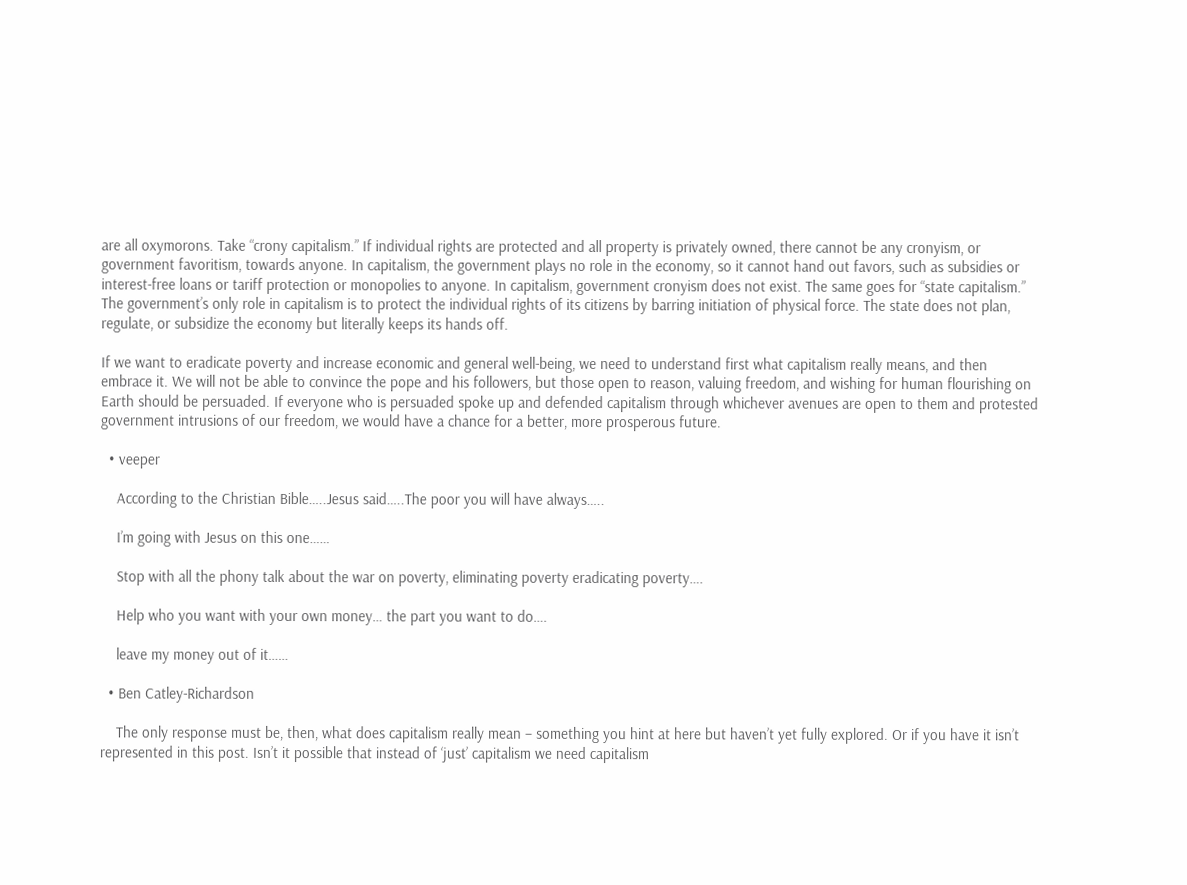are all oxymorons. Take “crony capitalism.” If individual rights are protected and all property is privately owned, there cannot be any cronyism, or government favoritism, towards anyone. In capitalism, the government plays no role in the economy, so it cannot hand out favors, such as subsidies or interest-free loans or tariff protection or monopolies to anyone. In capitalism, government cronyism does not exist. The same goes for “state capitalism.” The government’s only role in capitalism is to protect the individual rights of its citizens by barring initiation of physical force. The state does not plan, regulate, or subsidize the economy but literally keeps its hands off.

If we want to eradicate poverty and increase economic and general well-being, we need to understand first what capitalism really means, and then embrace it. We will not be able to convince the pope and his followers, but those open to reason, valuing freedom, and wishing for human flourishing on Earth should be persuaded. If everyone who is persuaded spoke up and defended capitalism through whichever avenues are open to them and protested government intrusions of our freedom, we would have a chance for a better, more prosperous future.

  • veeper

    According to the Christian Bible…..Jesus said…..The poor you will have always…..

    I’m going with Jesus on this one……

    Stop with all the phony talk about the war on poverty, eliminating poverty eradicating poverty….

    Help who you want with your own money… the part you want to do….

    leave my money out of it……

  • Ben Catley-Richardson

    The only response must be, then, what does capitalism really mean – something you hint at here but haven’t yet fully explored. Or if you have it isn’t represented in this post. Isn’t it possible that instead of ‘just’ capitalism we need capitalism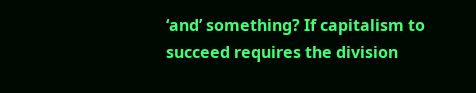‘and’ something? If capitalism to succeed requires the division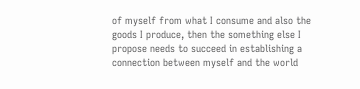of myself from what I consume and also the goods I produce, then the something else I propose needs to succeed in establishing a connection between myself and the world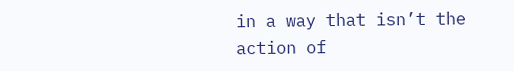in a way that isn’t the action of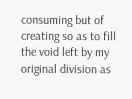consuming but of creating so as to fill the void left by my original division as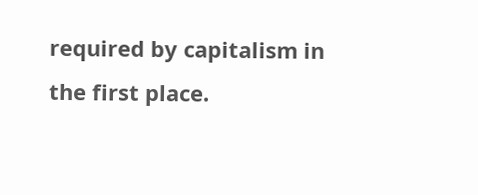required by capitalism in the first place.